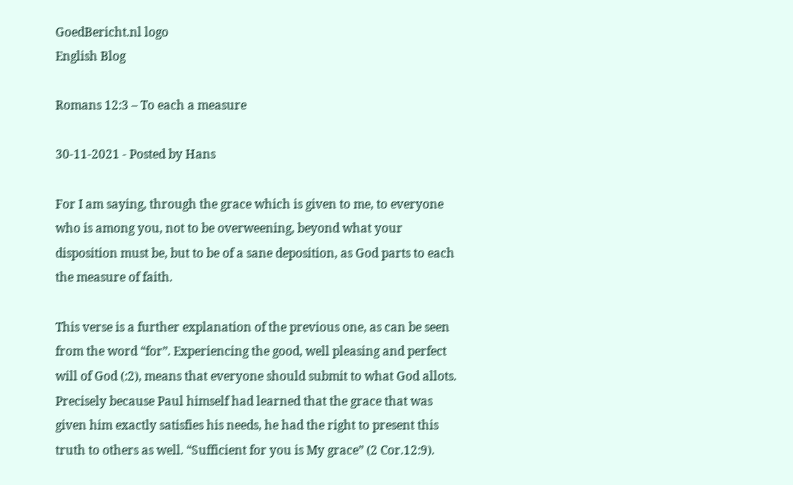GoedBericht.nl logo
English Blog

Romans 12:3 – To each a measure

30-11-2021 - Posted by Hans

For I am saying, through the grace which is given to me, to everyone who is among you, not to be overweening, beyond what your disposition must be, but to be of a sane deposition, as God parts to each the measure of faith.

This verse is a further explanation of the previous one, as can be seen from the word “for”. Experiencing the good, well pleasing and perfect will of God (:2), means that everyone should submit to what God allots. Precisely because Paul himself had learned that the grace that was given him exactly satisfies his needs, he had the right to present this truth to others as well. “Sufficient for you is My grace” (2 Cor.12:9).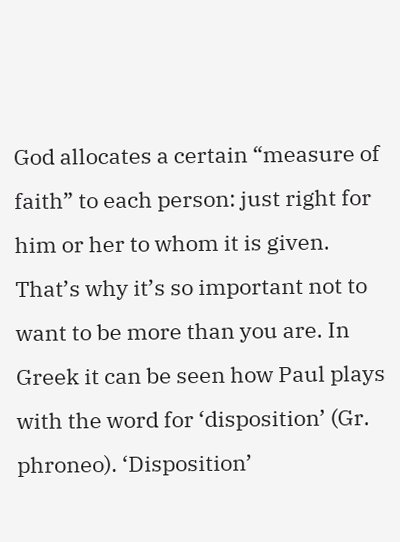God allocates a certain “measure of faith” to each person: just right for him or her to whom it is given. That’s why it’s so important not to want to be more than you are. In Greek it can be seen how Paul plays with the word for ‘disposition’ (Gr. phroneo). ‘Disposition’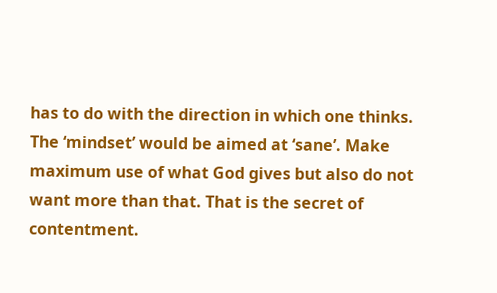has to do with the direction in which one thinks. The ‘mindset’ would be aimed at ‘sane’. Make maximum use of what God gives but also do not want more than that. That is the secret of contentment.